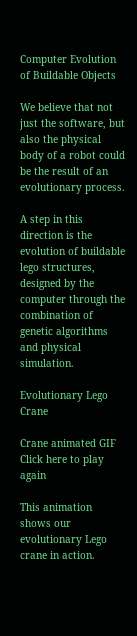Computer Evolution of Buildable Objects

We believe that not just the software, but also the physical body of a robot could be the result of an evolutionary process.

A step in this direction is the evolution of buildable lego structures, designed by the computer through the combination of genetic algorithms and physical simulation.

Evolutionary Lego Crane

Crane animated GIF
Click here to play again

This animation shows our evolutionary Lego crane in action.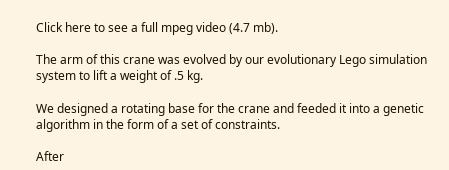Click here to see a full mpeg video (4.7 mb).

The arm of this crane was evolved by our evolutionary Lego simulation system to lift a weight of .5 kg.

We designed a rotating base for the crane and feeded it into a genetic algorithm in the form of a set of constraints.

After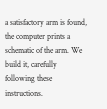a satisfactory arm is found, the computer prints a schematic of the arm. We build it, carefully following these instructions.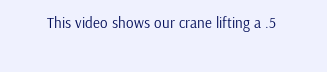This video shows our crane lifting a .5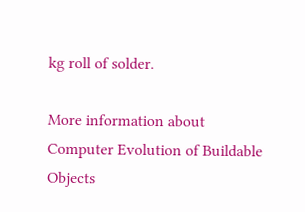kg roll of solder.

More information about Computer Evolution of Buildable Objects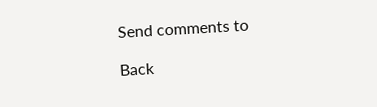Send comments to

Back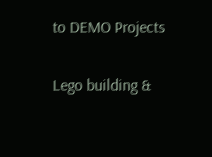to DEMO Projects

Lego building &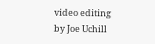video editing by Joe Uchill